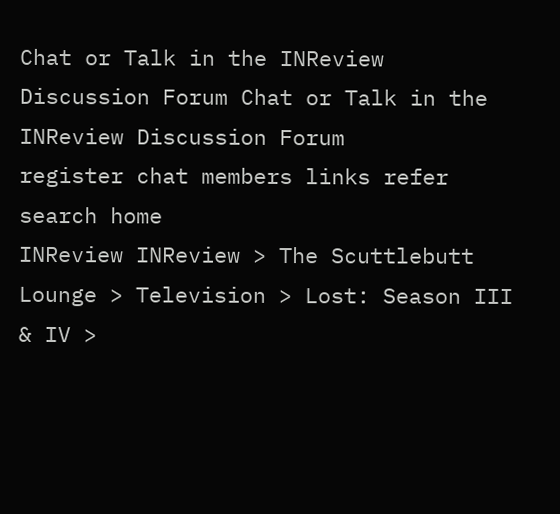Chat or Talk in the INReview Discussion Forum Chat or Talk in the INReview Discussion Forum
register chat members links refer search home
INReview INReview > The Scuttlebutt Lounge > Television > Lost: Season III & IV >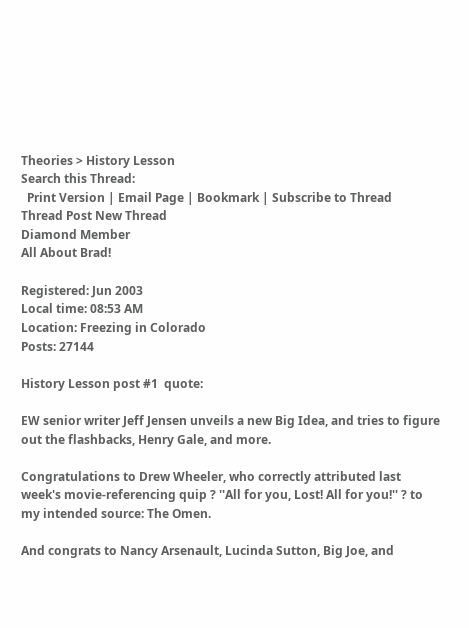Theories > History Lesson
Search this Thread:
  Print Version | Email Page | Bookmark | Subscribe to Thread
Thread Post New Thread
Diamond Member
All About Brad!

Registered: Jun 2003
Local time: 08:53 AM
Location: Freezing in Colorado
Posts: 27144

History Lesson post #1  quote:

EW senior writer Jeff Jensen unveils a new Big Idea, and tries to figure out the flashbacks, Henry Gale, and more.

Congratulations to Drew Wheeler, who correctly attributed last week's movie-referencing quip ? ''All for you, Lost! All for you!'' ? to my intended source: The Omen.

And congrats to Nancy Arsenault, Lucinda Sutton, Big Joe, and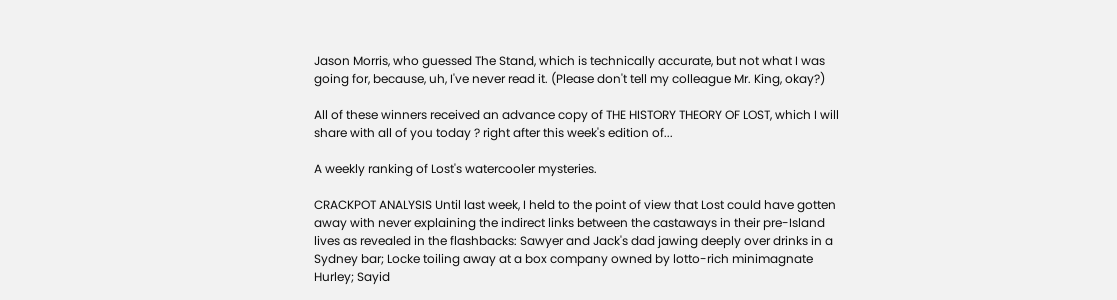Jason Morris, who guessed The Stand, which is technically accurate, but not what I was going for, because, uh, I've never read it. (Please don't tell my colleague Mr. King, okay?)

All of these winners received an advance copy of THE HISTORY THEORY OF LOST, which I will share with all of you today ? right after this week's edition of...

A weekly ranking of Lost's watercooler mysteries.

CRACKPOT ANALYSIS Until last week, I held to the point of view that Lost could have gotten away with never explaining the indirect links between the castaways in their pre-Island lives as revealed in the flashbacks: Sawyer and Jack's dad jawing deeply over drinks in a Sydney bar; Locke toiling away at a box company owned by lotto-rich minimagnate Hurley; Sayid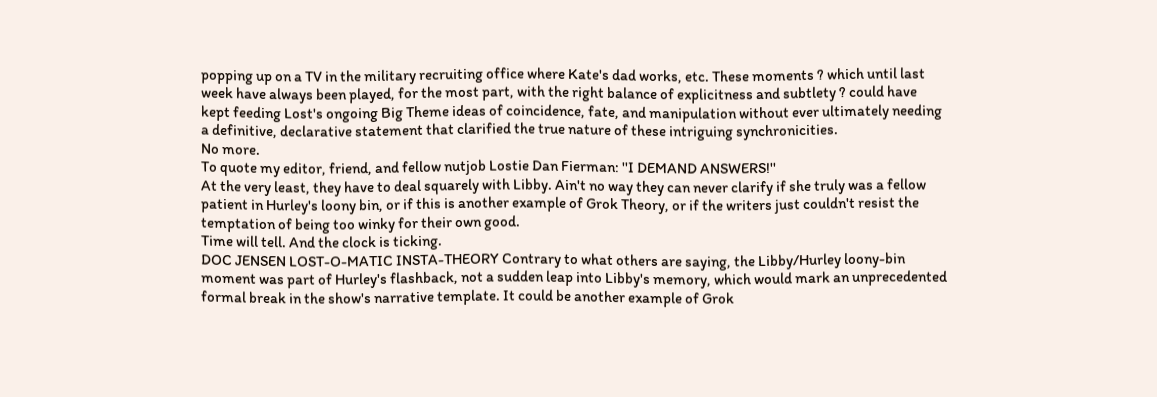popping up on a TV in the military recruiting office where Kate's dad works, etc. These moments ? which until last week have always been played, for the most part, with the right balance of explicitness and subtlety ? could have kept feeding Lost's ongoing Big Theme ideas of coincidence, fate, and manipulation without ever ultimately needing a definitive, declarative statement that clarified the true nature of these intriguing synchronicities.
No more.
To quote my editor, friend, and fellow nutjob Lostie Dan Fierman: ''I DEMAND ANSWERS!''
At the very least, they have to deal squarely with Libby. Ain't no way they can never clarify if she truly was a fellow patient in Hurley's loony bin, or if this is another example of Grok Theory, or if the writers just couldn't resist the temptation of being too winky for their own good.
Time will tell. And the clock is ticking.
DOC JENSEN LOST-O-MATIC INSTA-THEORY Contrary to what others are saying, the Libby/Hurley loony-bin moment was part of Hurley's flashback, not a sudden leap into Libby's memory, which would mark an unprecedented formal break in the show's narrative template. It could be another example of Grok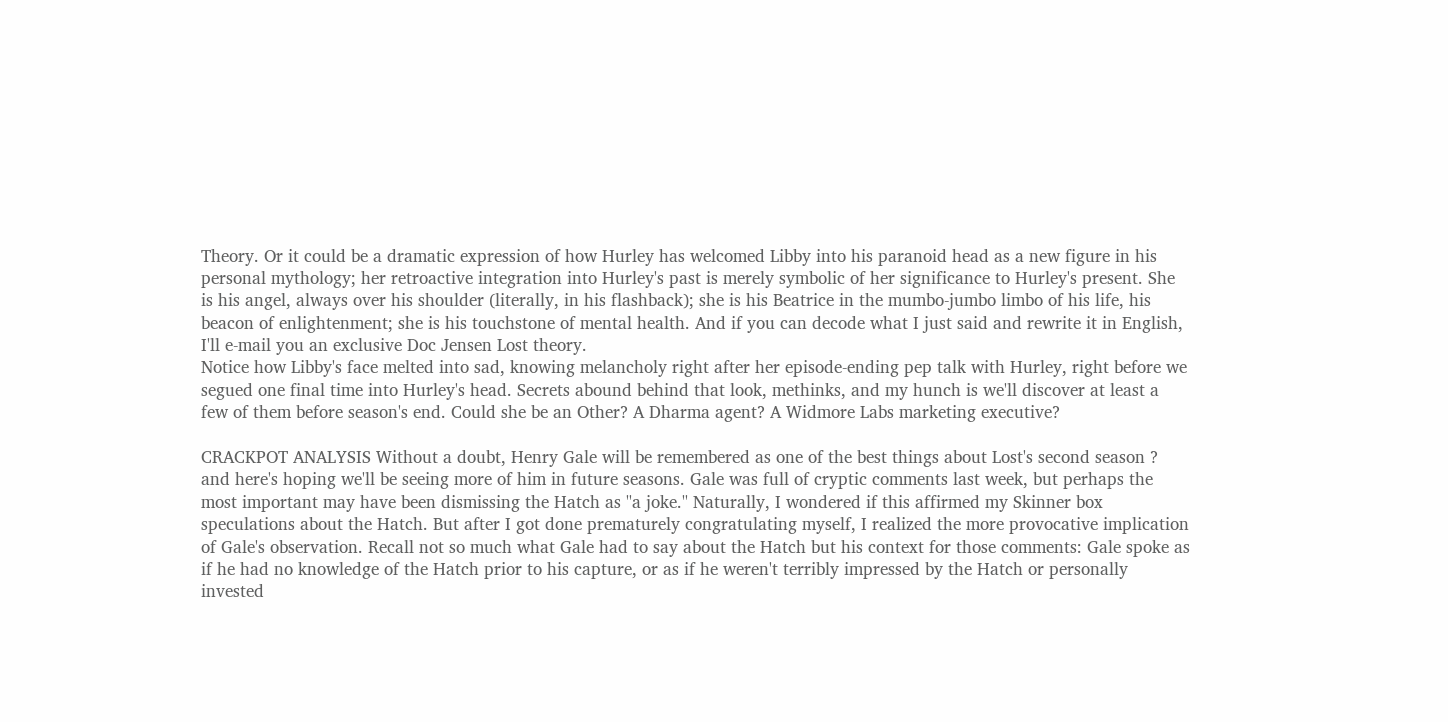Theory. Or it could be a dramatic expression of how Hurley has welcomed Libby into his paranoid head as a new figure in his personal mythology; her retroactive integration into Hurley's past is merely symbolic of her significance to Hurley's present. She is his angel, always over his shoulder (literally, in his flashback); she is his Beatrice in the mumbo-jumbo limbo of his life, his beacon of enlightenment; she is his touchstone of mental health. And if you can decode what I just said and rewrite it in English, I'll e-mail you an exclusive Doc Jensen Lost theory.
Notice how Libby's face melted into sad, knowing melancholy right after her episode-ending pep talk with Hurley, right before we segued one final time into Hurley's head. Secrets abound behind that look, methinks, and my hunch is we'll discover at least a few of them before season's end. Could she be an Other? A Dharma agent? A Widmore Labs marketing executive?

CRACKPOT ANALYSIS Without a doubt, Henry Gale will be remembered as one of the best things about Lost's second season ? and here's hoping we'll be seeing more of him in future seasons. Gale was full of cryptic comments last week, but perhaps the most important may have been dismissing the Hatch as ''a joke.'' Naturally, I wondered if this affirmed my Skinner box speculations about the Hatch. But after I got done prematurely congratulating myself, I realized the more provocative implication of Gale's observation. Recall not so much what Gale had to say about the Hatch but his context for those comments: Gale spoke as if he had no knowledge of the Hatch prior to his capture, or as if he weren't terribly impressed by the Hatch or personally invested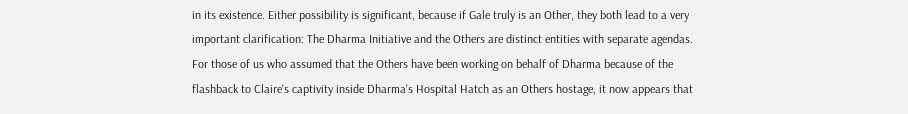in its existence. Either possibility is significant, because if Gale truly is an Other, they both lead to a very important clarification: The Dharma Initiative and the Others are distinct entities with separate agendas. For those of us who assumed that the Others have been working on behalf of Dharma because of the flashback to Claire's captivity inside Dharma's Hospital Hatch as an Others hostage, it now appears that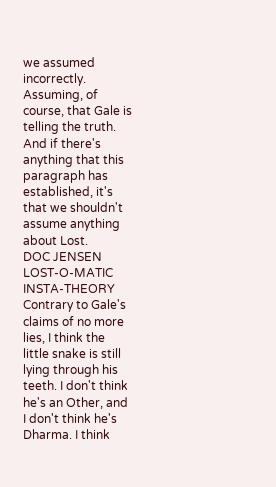we assumed incorrectly. Assuming, of course, that Gale is telling the truth. And if there's anything that this paragraph has established, it's that we shouldn't assume anything about Lost.
DOC JENSEN LOST-O-MATIC INSTA-THEORY Contrary to Gale's claims of no more lies, I think the little snake is still lying through his teeth. I don't think he's an Other, and I don't think he's Dharma. I think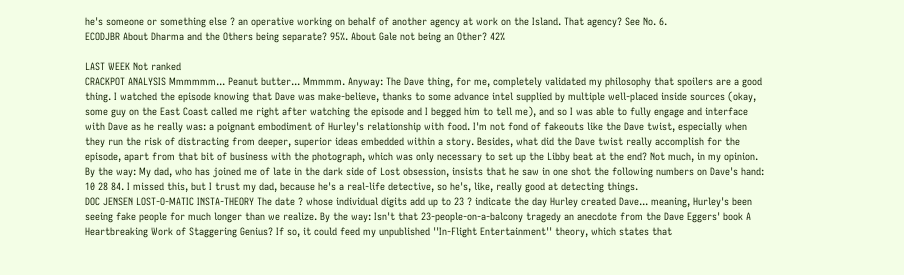he's someone or something else ? an operative working on behalf of another agency at work on the Island. That agency? See No. 6.
ECODJBR About Dharma and the Others being separate? 95%. About Gale not being an Other? 42%

LAST WEEK Not ranked
CRACKPOT ANALYSIS Mmmmmm... Peanut butter... Mmmmm. Anyway: The Dave thing, for me, completely validated my philosophy that spoilers are a good thing. I watched the episode knowing that Dave was make-believe, thanks to some advance intel supplied by multiple well-placed inside sources (okay, some guy on the East Coast called me right after watching the episode and I begged him to tell me), and so I was able to fully engage and interface with Dave as he really was: a poignant embodiment of Hurley's relationship with food. I'm not fond of fakeouts like the Dave twist, especially when they run the risk of distracting from deeper, superior ideas embedded within a story. Besides, what did the Dave twist really accomplish for the episode, apart from that bit of business with the photograph, which was only necessary to set up the Libby beat at the end? Not much, in my opinion. By the way: My dad, who has joined me of late in the dark side of Lost obsession, insists that he saw in one shot the following numbers on Dave's hand: 10 28 84. I missed this, but I trust my dad, because he's a real-life detective, so he's, like, really good at detecting things.
DOC JENSEN LOST-O-MATIC INSTA-THEORY The date ? whose individual digits add up to 23 ? indicate the day Hurley created Dave... meaning, Hurley's been seeing fake people for much longer than we realize. By the way: Isn't that 23-people-on-a-balcony tragedy an anecdote from the Dave Eggers' book A Heartbreaking Work of Staggering Genius? If so, it could feed my unpublished ''In-Flight Entertainment'' theory, which states that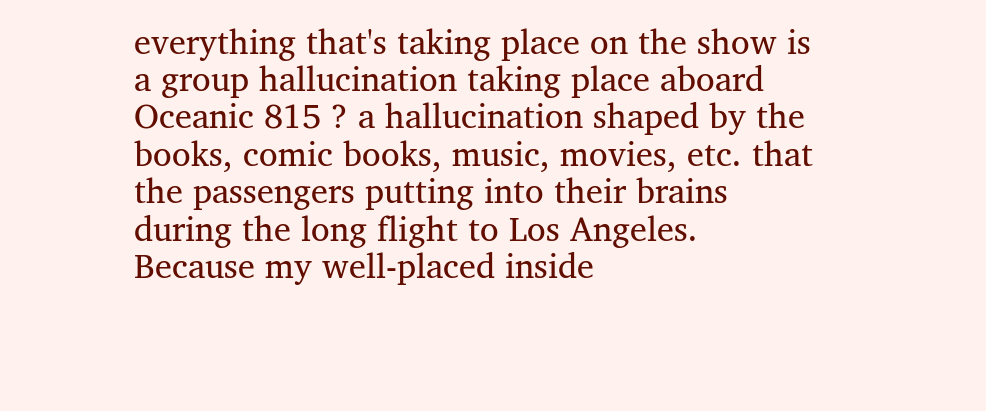everything that's taking place on the show is a group hallucination taking place aboard Oceanic 815 ? a hallucination shaped by the books, comic books, music, movies, etc. that the passengers putting into their brains during the long flight to Los Angeles.
Because my well-placed inside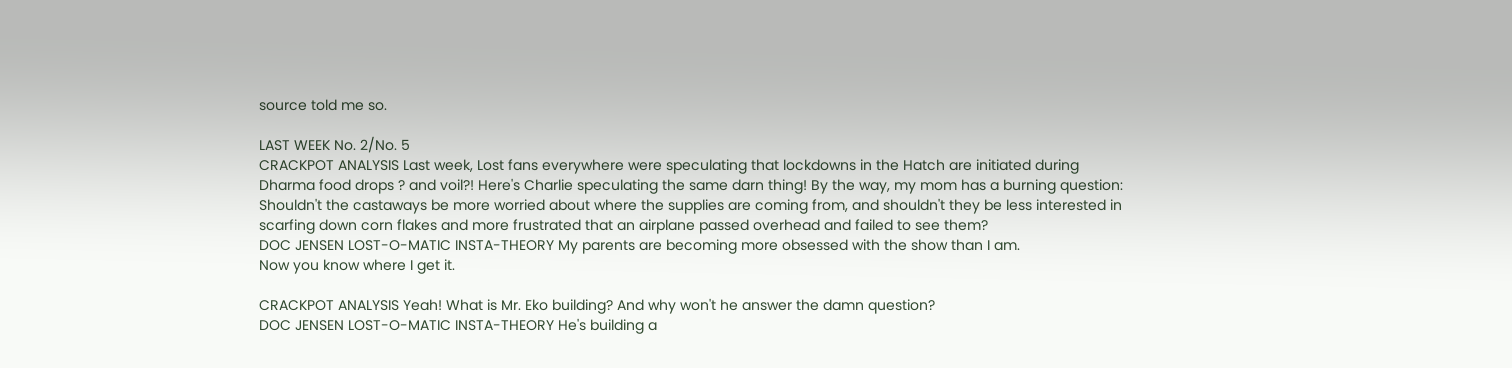source told me so.

LAST WEEK No. 2/No. 5
CRACKPOT ANALYSIS Last week, Lost fans everywhere were speculating that lockdowns in the Hatch are initiated during Dharma food drops ? and voil?! Here's Charlie speculating the same darn thing! By the way, my mom has a burning question: Shouldn't the castaways be more worried about where the supplies are coming from, and shouldn't they be less interested in scarfing down corn flakes and more frustrated that an airplane passed overhead and failed to see them?
DOC JENSEN LOST-O-MATIC INSTA-THEORY My parents are becoming more obsessed with the show than I am.
Now you know where I get it.

CRACKPOT ANALYSIS Yeah! What is Mr. Eko building? And why won't he answer the damn question?
DOC JENSEN LOST-O-MATIC INSTA-THEORY He's building a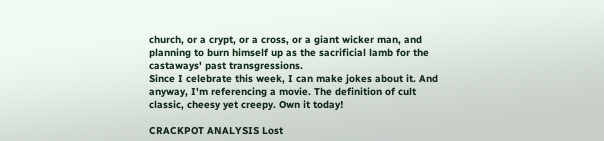church, or a crypt, or a cross, or a giant wicker man, and planning to burn himself up as the sacrificial lamb for the castaways' past transgressions.
Since I celebrate this week, I can make jokes about it. And anyway, I'm referencing a movie. The definition of cult classic, cheesy yet creepy. Own it today!

CRACKPOT ANALYSIS Lost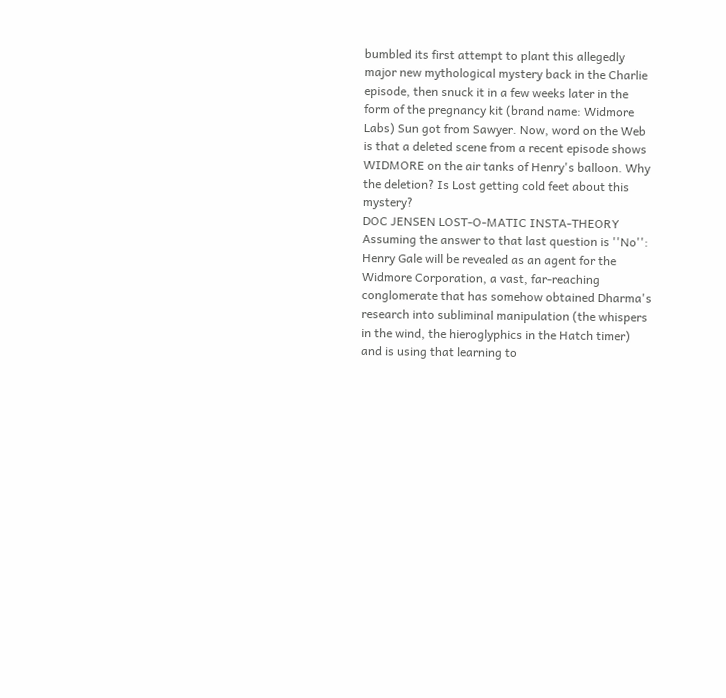bumbled its first attempt to plant this allegedly major new mythological mystery back in the Charlie episode, then snuck it in a few weeks later in the form of the pregnancy kit (brand name: Widmore Labs) Sun got from Sawyer. Now, word on the Web is that a deleted scene from a recent episode shows WIDMORE on the air tanks of Henry's balloon. Why the deletion? Is Lost getting cold feet about this mystery?
DOC JENSEN LOST-O-MATIC INSTA-THEORY Assuming the answer to that last question is ''No'': Henry Gale will be revealed as an agent for the Widmore Corporation, a vast, far-reaching conglomerate that has somehow obtained Dharma's research into subliminal manipulation (the whispers in the wind, the hieroglyphics in the Hatch timer) and is using that learning to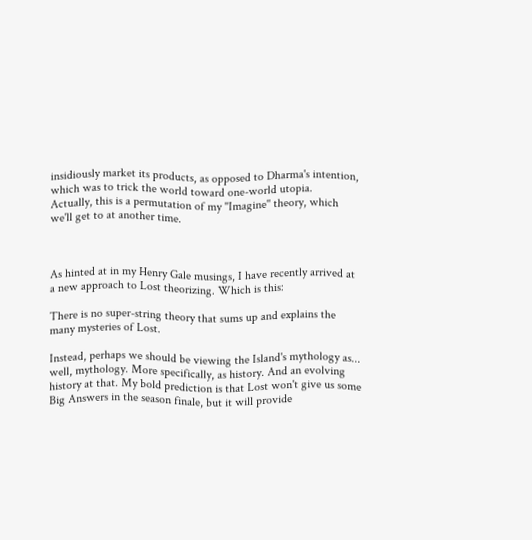insidiously market its products, as opposed to Dharma's intention, which was to trick the world toward one-world utopia.
Actually, this is a permutation of my ''Imagine'' theory, which we'll get to at another time.



As hinted at in my Henry Gale musings, I have recently arrived at a new approach to Lost theorizing. Which is this:

There is no super-string theory that sums up and explains the many mysteries of Lost.

Instead, perhaps we should be viewing the Island's mythology as... well, mythology. More specifically, as history. And an evolving history at that. My bold prediction is that Lost won't give us some Big Answers in the season finale, but it will provide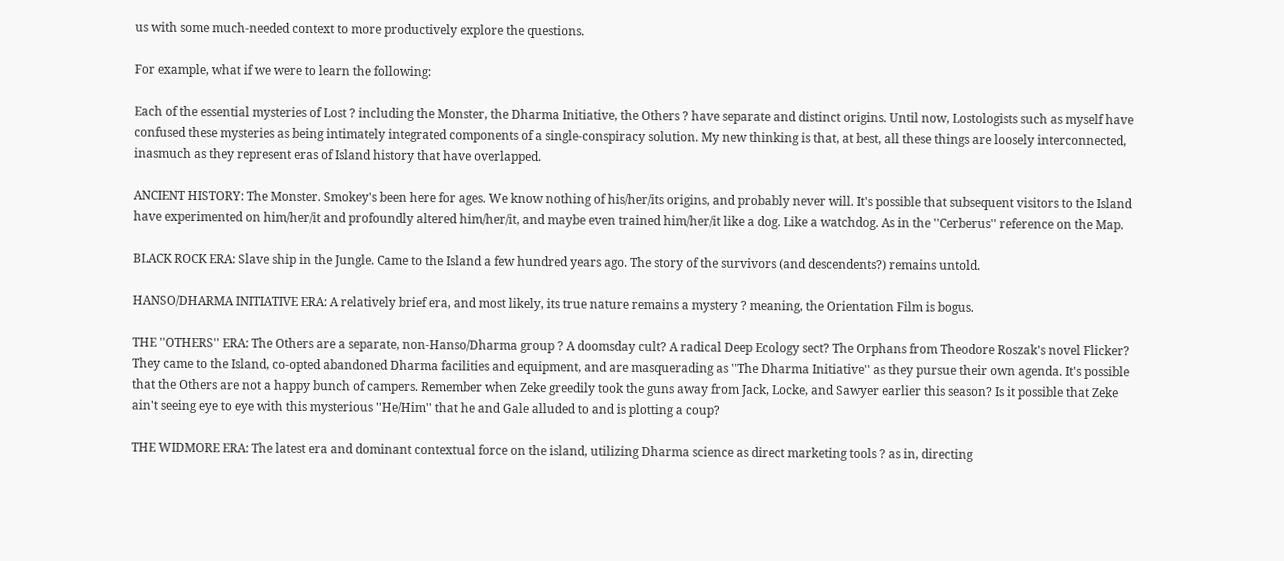us with some much-needed context to more productively explore the questions.

For example, what if we were to learn the following:

Each of the essential mysteries of Lost ? including the Monster, the Dharma Initiative, the Others ? have separate and distinct origins. Until now, Lostologists such as myself have confused these mysteries as being intimately integrated components of a single-conspiracy solution. My new thinking is that, at best, all these things are loosely interconnected, inasmuch as they represent eras of Island history that have overlapped.

ANCIENT HISTORY: The Monster. Smokey's been here for ages. We know nothing of his/her/its origins, and probably never will. It's possible that subsequent visitors to the Island have experimented on him/her/it and profoundly altered him/her/it, and maybe even trained him/her/it like a dog. Like a watchdog. As in the ''Cerberus'' reference on the Map.

BLACK ROCK ERA: Slave ship in the Jungle. Came to the Island a few hundred years ago. The story of the survivors (and descendents?) remains untold.

HANSO/DHARMA INITIATIVE ERA: A relatively brief era, and most likely, its true nature remains a mystery ? meaning, the Orientation Film is bogus.

THE ''OTHERS'' ERA: The Others are a separate, non-Hanso/Dharma group ? A doomsday cult? A radical Deep Ecology sect? The Orphans from Theodore Roszak's novel Flicker? They came to the Island, co-opted abandoned Dharma facilities and equipment, and are masquerading as ''The Dharma Initiative'' as they pursue their own agenda. It's possible that the Others are not a happy bunch of campers. Remember when Zeke greedily took the guns away from Jack, Locke, and Sawyer earlier this season? Is it possible that Zeke ain't seeing eye to eye with this mysterious ''He/Him'' that he and Gale alluded to and is plotting a coup?

THE WIDMORE ERA: The latest era and dominant contextual force on the island, utilizing Dharma science as direct marketing tools ? as in, directing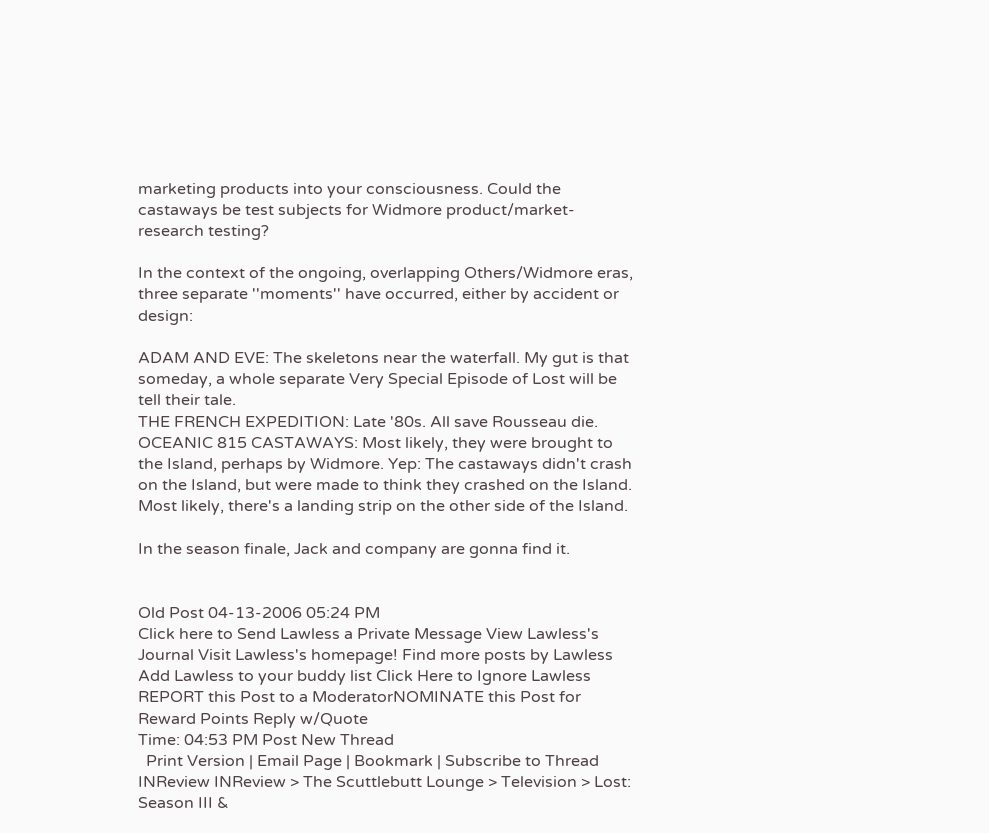marketing products into your consciousness. Could the castaways be test subjects for Widmore product/market-research testing?

In the context of the ongoing, overlapping Others/Widmore eras, three separate ''moments'' have occurred, either by accident or design:

ADAM AND EVE: The skeletons near the waterfall. My gut is that someday, a whole separate Very Special Episode of Lost will be tell their tale.
THE FRENCH EXPEDITION: Late '80s. All save Rousseau die.
OCEANIC 815 CASTAWAYS: Most likely, they were brought to the Island, perhaps by Widmore. Yep: The castaways didn't crash on the Island, but were made to think they crashed on the Island. Most likely, there's a landing strip on the other side of the Island.

In the season finale, Jack and company are gonna find it.


Old Post 04-13-2006 05:24 PM
Click here to Send Lawless a Private Message View Lawless's Journal Visit Lawless's homepage! Find more posts by Lawless Add Lawless to your buddy list Click Here to Ignore Lawless REPORT this Post to a ModeratorNOMINATE this Post for Reward Points Reply w/Quote
Time: 04:53 PM Post New Thread
  Print Version | Email Page | Bookmark | Subscribe to Thread
INReview INReview > The Scuttlebutt Lounge > Television > Lost: Season III &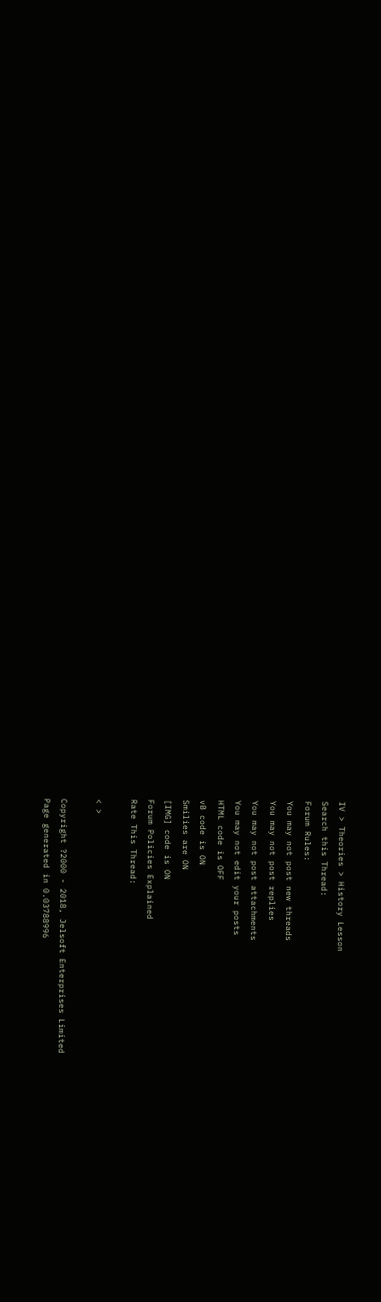IV > Theories > History Lesson
Search this Thread:
Forum Rules:
You may not post new threads
You may not post replies
You may not post attachments
You may not edit your posts
HTML code is OFF
vB code is ON
Smilies are ON
[IMG] code is ON
Forum Policies Explained
Rate This Thread:

< >

Copyright ?2000 - 2018, Jelsoft Enterprises Limited
Page generated in 0.03788996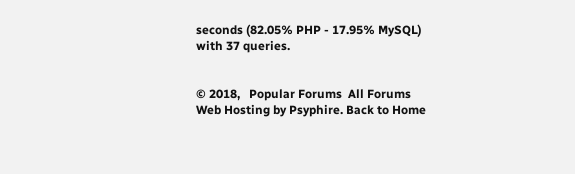seconds (82.05% PHP - 17.95% MySQL) with 37 queries.


© 2018,   Popular Forums  All Forums   Web Hosting by Psyphire. Back to Home